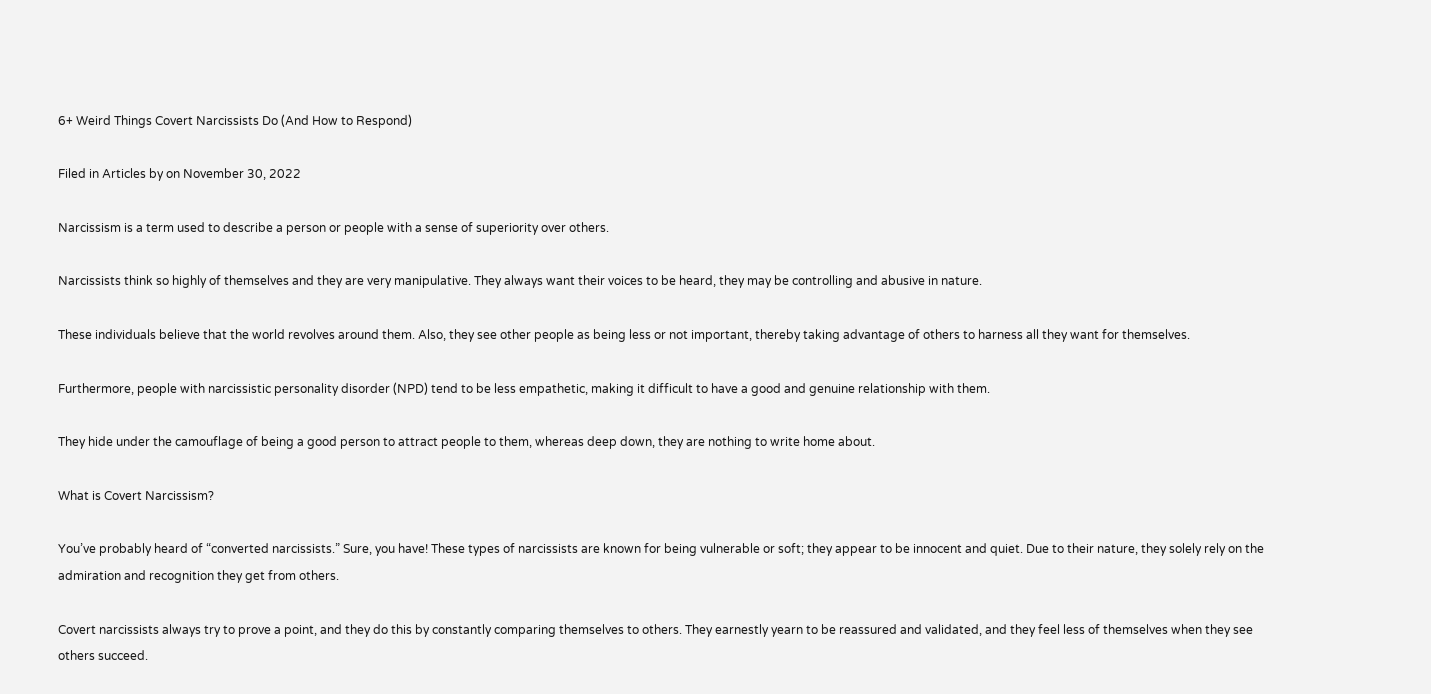6+ Weird Things Covert Narcissists Do (And How to Respond)

Filed in Articles by on November 30, 2022

Narcissism is a term used to describe a person or people with a sense of superiority over others.

Narcissists think so highly of themselves and they are very manipulative. They always want their voices to be heard, they may be controlling and abusive in nature.

These individuals believe that the world revolves around them. Also, they see other people as being less or not important, thereby taking advantage of others to harness all they want for themselves.

Furthermore, people with narcissistic personality disorder (NPD) tend to be less empathetic, making it difficult to have a good and genuine relationship with them.

They hide under the camouflage of being a good person to attract people to them, whereas deep down, they are nothing to write home about.

What is Covert Narcissism?

You’ve probably heard of “converted narcissists.” Sure, you have! These types of narcissists are known for being vulnerable or soft; they appear to be innocent and quiet. Due to their nature, they solely rely on the admiration and recognition they get from others.

Covert narcissists always try to prove a point, and they do this by constantly comparing themselves to others. They earnestly yearn to be reassured and validated, and they feel less of themselves when they see others succeed.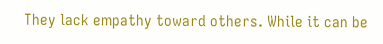They lack empathy toward others. While it can be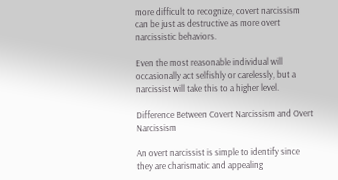more difficult to recognize, covert narcissism can be just as destructive as more overt narcissistic behaviors.

Even the most reasonable individual will occasionally act selfishly or carelessly, but a narcissist will take this to a higher level.

Difference Between Covert Narcissism and Overt Narcissism

An overt narcissist is simple to identify since they are charismatic and appealing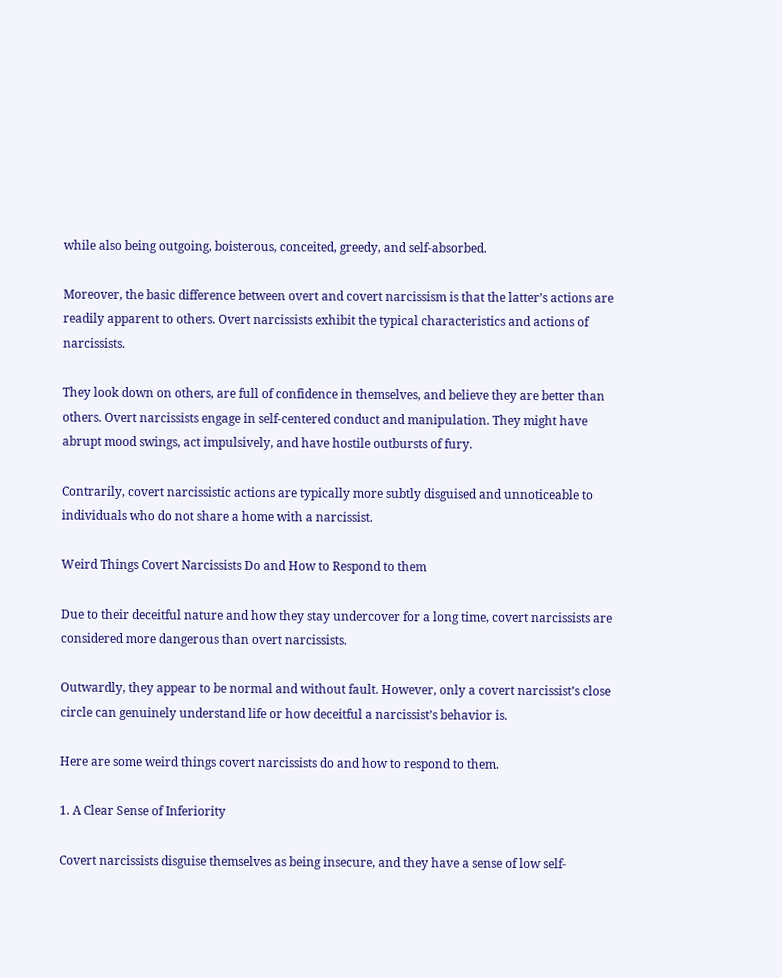while also being outgoing, boisterous, conceited, greedy, and self-absorbed.

Moreover, the basic difference between overt and covert narcissism is that the latter’s actions are readily apparent to others. Overt narcissists exhibit the typical characteristics and actions of narcissists.

They look down on others, are full of confidence in themselves, and believe they are better than others. Overt narcissists engage in self-centered conduct and manipulation. They might have abrupt mood swings, act impulsively, and have hostile outbursts of fury.

Contrarily, covert narcissistic actions are typically more subtly disguised and unnoticeable to individuals who do not share a home with a narcissist.

Weird Things Covert Narcissists Do and How to Respond to them

Due to their deceitful nature and how they stay undercover for a long time, covert narcissists are considered more dangerous than overt narcissists.

Outwardly, they appear to be normal and without fault. However, only a covert narcissist’s close circle can genuinely understand life or how deceitful a narcissist’s behavior is.

Here are some weird things covert narcissists do and how to respond to them.

1. A Clear Sense of Inferiority

Covert narcissists disguise themselves as being insecure, and they have a sense of low self-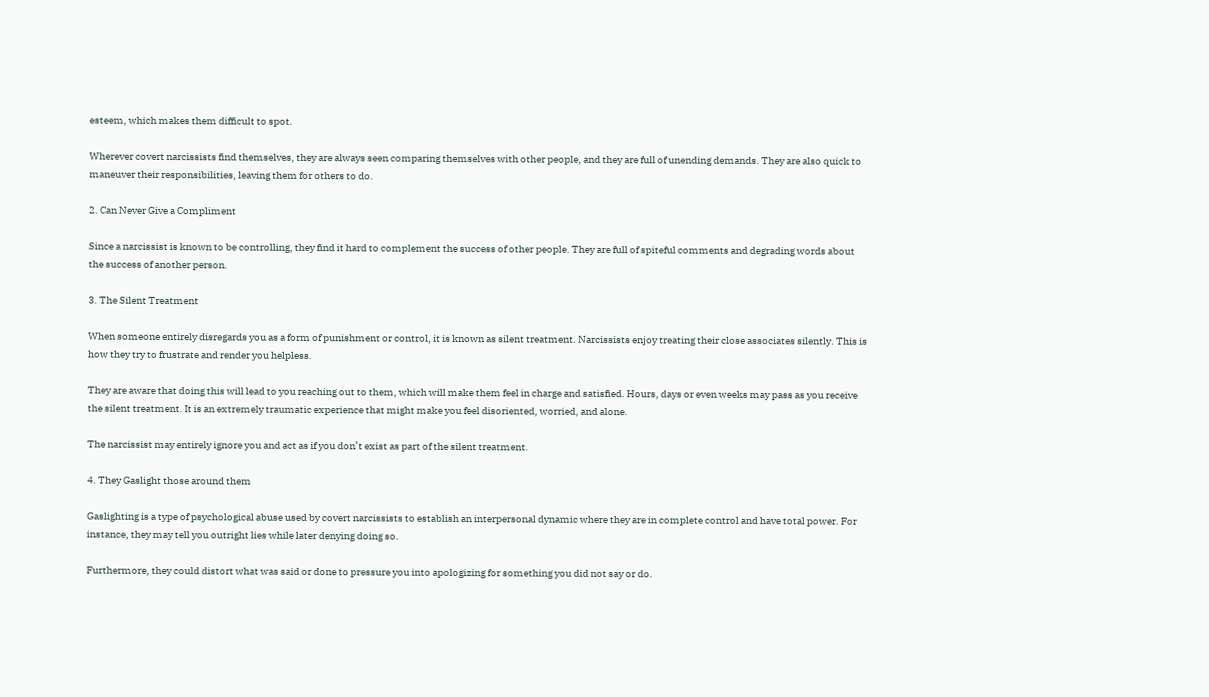esteem, which makes them difficult to spot.

Wherever covert narcissists find themselves, they are always seen comparing themselves with other people, and they are full of unending demands. They are also quick to maneuver their responsibilities, leaving them for others to do.

2. Can Never Give a Compliment

Since a narcissist is known to be controlling, they find it hard to complement the success of other people. They are full of spiteful comments and degrading words about the success of another person.

3. The Silent Treatment

When someone entirely disregards you as a form of punishment or control, it is known as silent treatment. Narcissists enjoy treating their close associates silently. This is how they try to frustrate and render you helpless.

They are aware that doing this will lead to you reaching out to them, which will make them feel in charge and satisfied. Hours, days or even weeks may pass as you receive the silent treatment. It is an extremely traumatic experience that might make you feel disoriented, worried, and alone.

The narcissist may entirely ignore you and act as if you don’t exist as part of the silent treatment.

4. They Gaslight those around them

Gaslighting is a type of psychological abuse used by covert narcissists to establish an interpersonal dynamic where they are in complete control and have total power. For instance, they may tell you outright lies while later denying doing so.

Furthermore, they could distort what was said or done to pressure you into apologizing for something you did not say or do.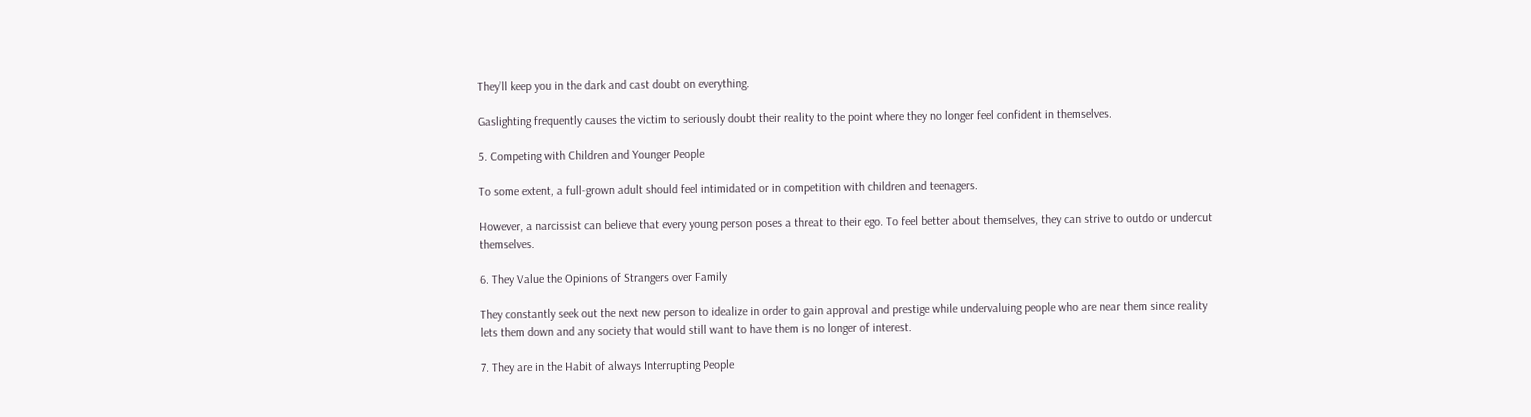They’ll keep you in the dark and cast doubt on everything.

Gaslighting frequently causes the victim to seriously doubt their reality to the point where they no longer feel confident in themselves.

5. Competing with Children and Younger People

To some extent, a full-grown adult should feel intimidated or in competition with children and teenagers.

However, a narcissist can believe that every young person poses a threat to their ego. To feel better about themselves, they can strive to outdo or undercut themselves.

6. They Value the Opinions of Strangers over Family

They constantly seek out the next new person to idealize in order to gain approval and prestige while undervaluing people who are near them since reality lets them down and any society that would still want to have them is no longer of interest.

7. They are in the Habit of always Interrupting People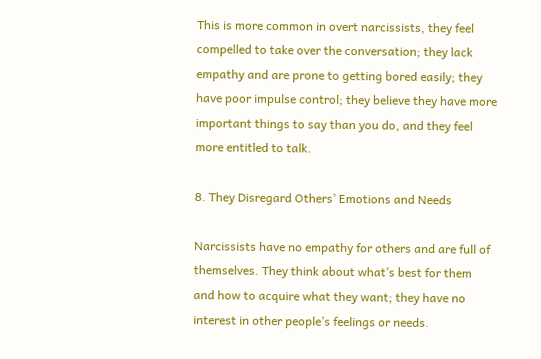This is more common in overt narcissists, they feel compelled to take over the conversation; they lack empathy and are prone to getting bored easily; they have poor impulse control; they believe they have more important things to say than you do, and they feel more entitled to talk.

8. They Disregard Others’ Emotions and Needs

Narcissists have no empathy for others and are full of themselves. They think about what’s best for them and how to acquire what they want; they have no interest in other people’s feelings or needs.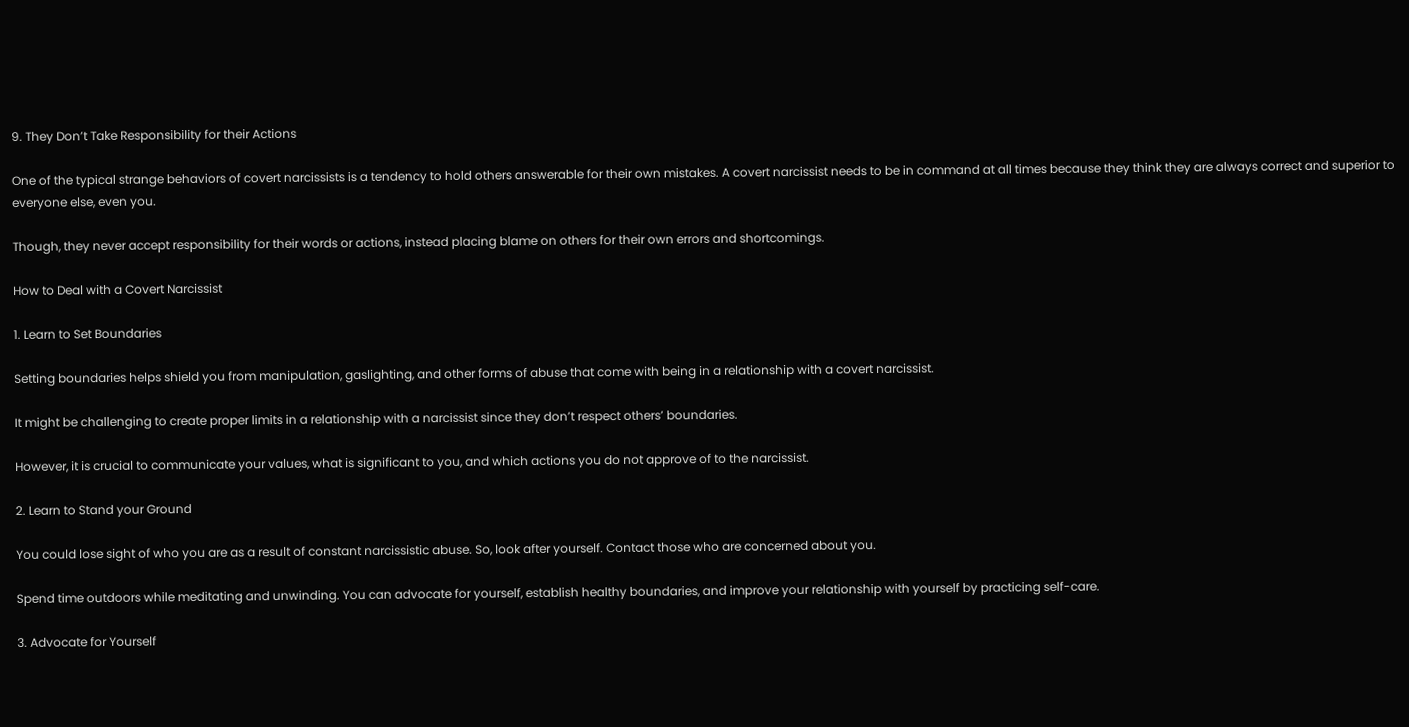9. They Don’t Take Responsibility for their Actions

One of the typical strange behaviors of covert narcissists is a tendency to hold others answerable for their own mistakes. A covert narcissist needs to be in command at all times because they think they are always correct and superior to everyone else, even you.

Though, they never accept responsibility for their words or actions, instead placing blame on others for their own errors and shortcomings.

How to Deal with a Covert Narcissist

1. Learn to Set Boundaries

Setting boundaries helps shield you from manipulation, gaslighting, and other forms of abuse that come with being in a relationship with a covert narcissist.

It might be challenging to create proper limits in a relationship with a narcissist since they don’t respect others’ boundaries.

However, it is crucial to communicate your values, what is significant to you, and which actions you do not approve of to the narcissist.

2. Learn to Stand your Ground

You could lose sight of who you are as a result of constant narcissistic abuse. So, look after yourself. Contact those who are concerned about you.

Spend time outdoors while meditating and unwinding. You can advocate for yourself, establish healthy boundaries, and improve your relationship with yourself by practicing self-care.

3. Advocate for Yourself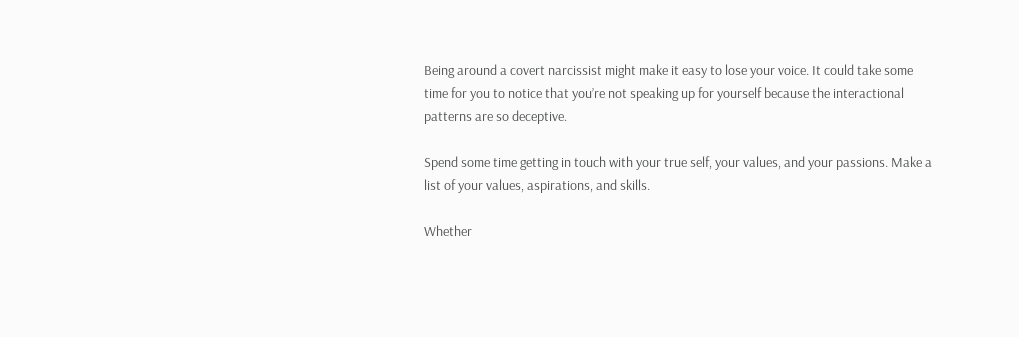Being around a covert narcissist might make it easy to lose your voice. It could take some time for you to notice that you’re not speaking up for yourself because the interactional patterns are so deceptive.

Spend some time getting in touch with your true self, your values, and your passions. Make a list of your values, aspirations, and skills.

Whether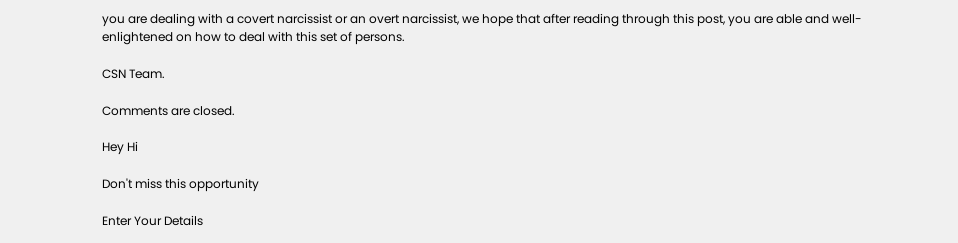you are dealing with a covert narcissist or an overt narcissist, we hope that after reading through this post, you are able and well-enlightened on how to deal with this set of persons.

CSN Team.

Comments are closed.

Hey Hi

Don't miss this opportunity

Enter Your Details